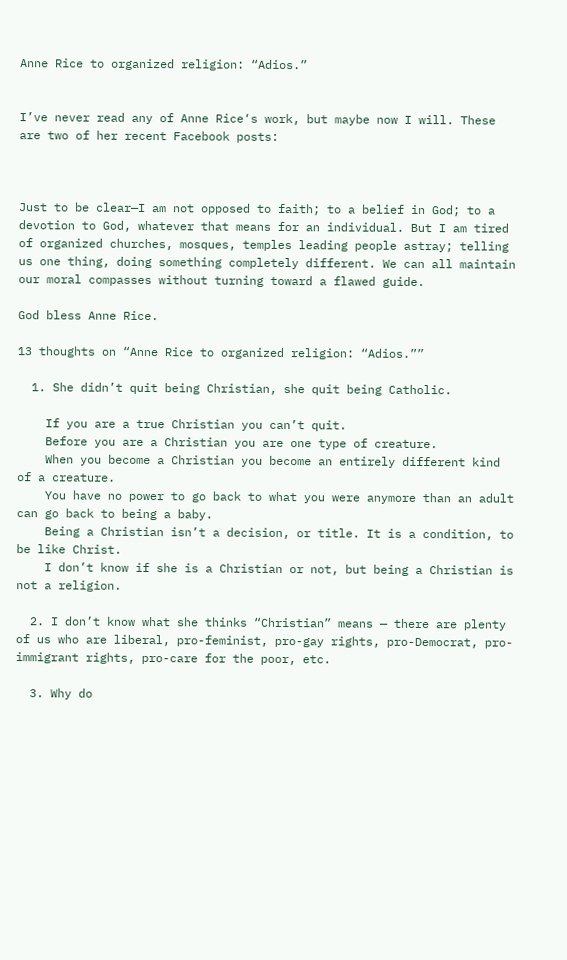Anne Rice to organized religion: “Adios.”


I’ve never read any of Anne Rice‘s work, but maybe now I will. These are two of her recent Facebook posts:



Just to be clear—I am not opposed to faith; to a belief in God; to a devotion to God, whatever that means for an individual. But I am tired of organized churches, mosques, temples leading people astray; telling us one thing, doing something completely different. We can all maintain our moral compasses without turning toward a flawed guide.

God bless Anne Rice.

13 thoughts on “Anne Rice to organized religion: “Adios.””

  1. She didn’t quit being Christian, she quit being Catholic.

    If you are a true Christian you can’t quit.
    Before you are a Christian you are one type of creature.
    When you become a Christian you become an entirely different kind of a creature.
    You have no power to go back to what you were anymore than an adult can go back to being a baby.
    Being a Christian isn’t a decision, or title. It is a condition, to be like Christ.
    I don’t know if she is a Christian or not, but being a Christian is not a religion.

  2. I don’t know what she thinks “Christian” means — there are plenty of us who are liberal, pro-feminist, pro-gay rights, pro-Democrat, pro-immigrant rights, pro-care for the poor, etc.

  3. Why do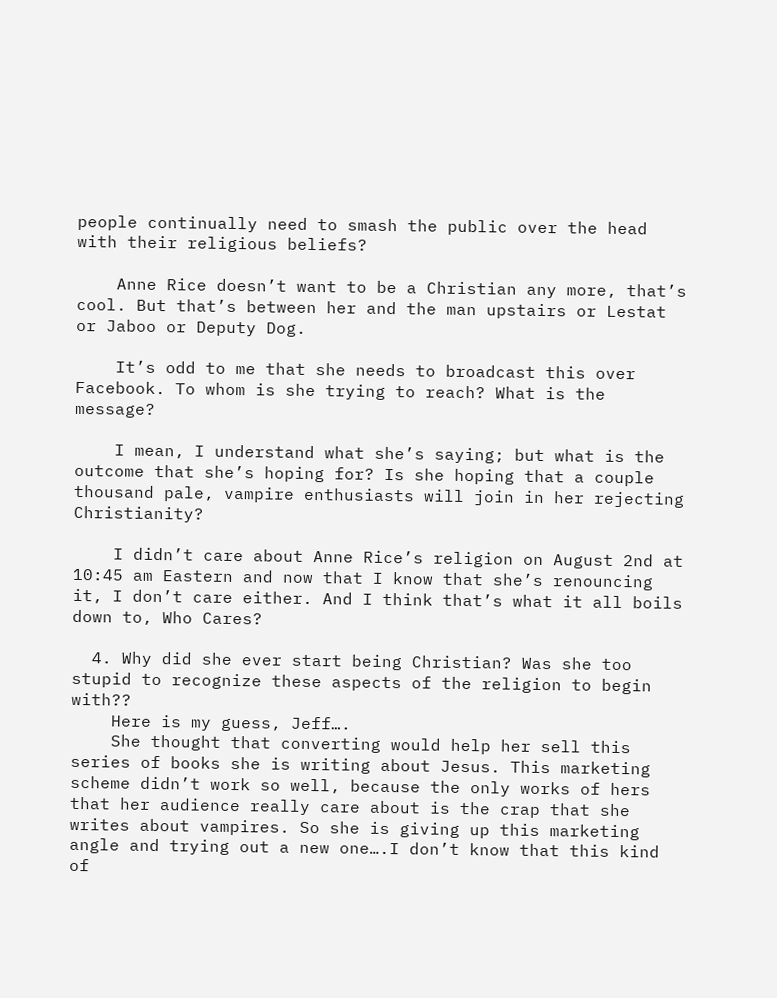people continually need to smash the public over the head with their religious beliefs?

    Anne Rice doesn’t want to be a Christian any more, that’s cool. But that’s between her and the man upstairs or Lestat or Jaboo or Deputy Dog.

    It’s odd to me that she needs to broadcast this over Facebook. To whom is she trying to reach? What is the message?

    I mean, I understand what she’s saying; but what is the outcome that she’s hoping for? Is she hoping that a couple thousand pale, vampire enthusiasts will join in her rejecting Christianity?

    I didn’t care about Anne Rice’s religion on August 2nd at 10:45 am Eastern and now that I know that she’s renouncing it, I don’t care either. And I think that’s what it all boils down to, Who Cares?

  4. Why did she ever start being Christian? Was she too stupid to recognize these aspects of the religion to begin with??
    Here is my guess, Jeff….
    She thought that converting would help her sell this series of books she is writing about Jesus. This marketing scheme didn’t work so well, because the only works of hers that her audience really care about is the crap that she writes about vampires. So she is giving up this marketing angle and trying out a new one….I don’t know that this kind of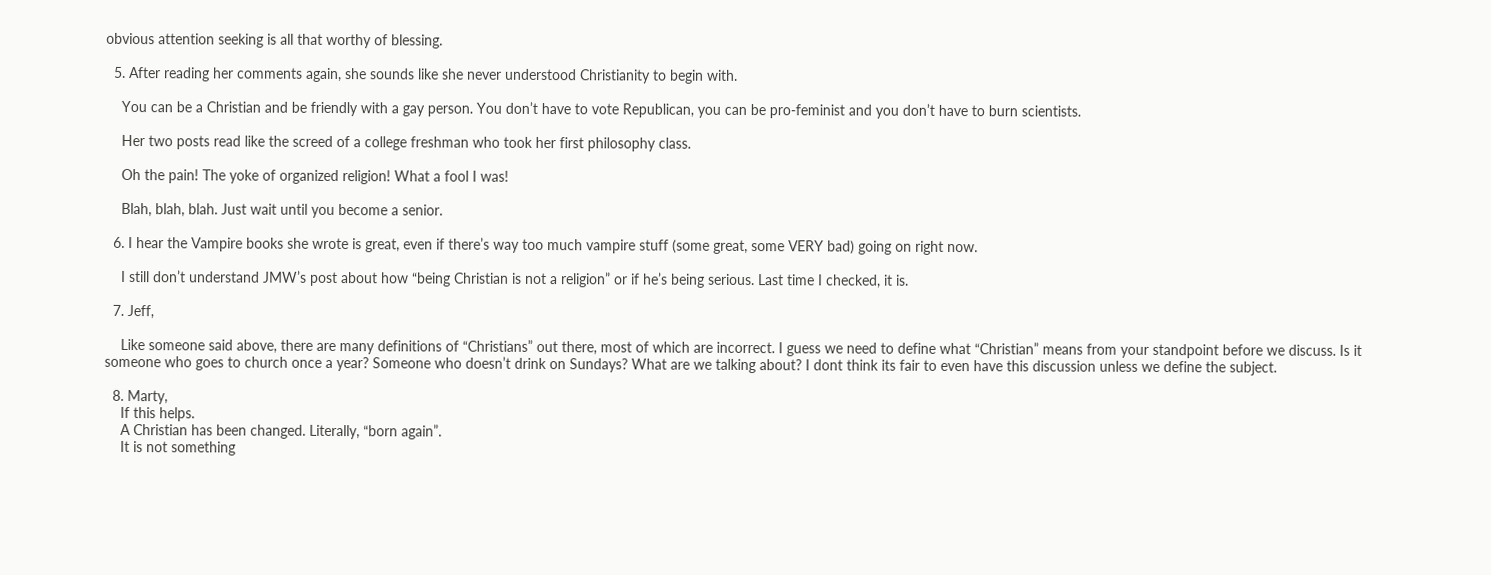obvious attention seeking is all that worthy of blessing.

  5. After reading her comments again, she sounds like she never understood Christianity to begin with.

    You can be a Christian and be friendly with a gay person. You don’t have to vote Republican, you can be pro-feminist and you don’t have to burn scientists.

    Her two posts read like the screed of a college freshman who took her first philosophy class.

    Oh the pain! The yoke of organized religion! What a fool I was!

    Blah, blah, blah. Just wait until you become a senior.

  6. I hear the Vampire books she wrote is great, even if there’s way too much vampire stuff (some great, some VERY bad) going on right now.

    I still don’t understand JMW’s post about how “being Christian is not a religion” or if he’s being serious. Last time I checked, it is.

  7. Jeff,

    Like someone said above, there are many definitions of “Christians” out there, most of which are incorrect. I guess we need to define what “Christian” means from your standpoint before we discuss. Is it someone who goes to church once a year? Someone who doesn’t drink on Sundays? What are we talking about? I dont think its fair to even have this discussion unless we define the subject.

  8. Marty,
    If this helps.
    A Christian has been changed. Literally, “born again”.
    It is not something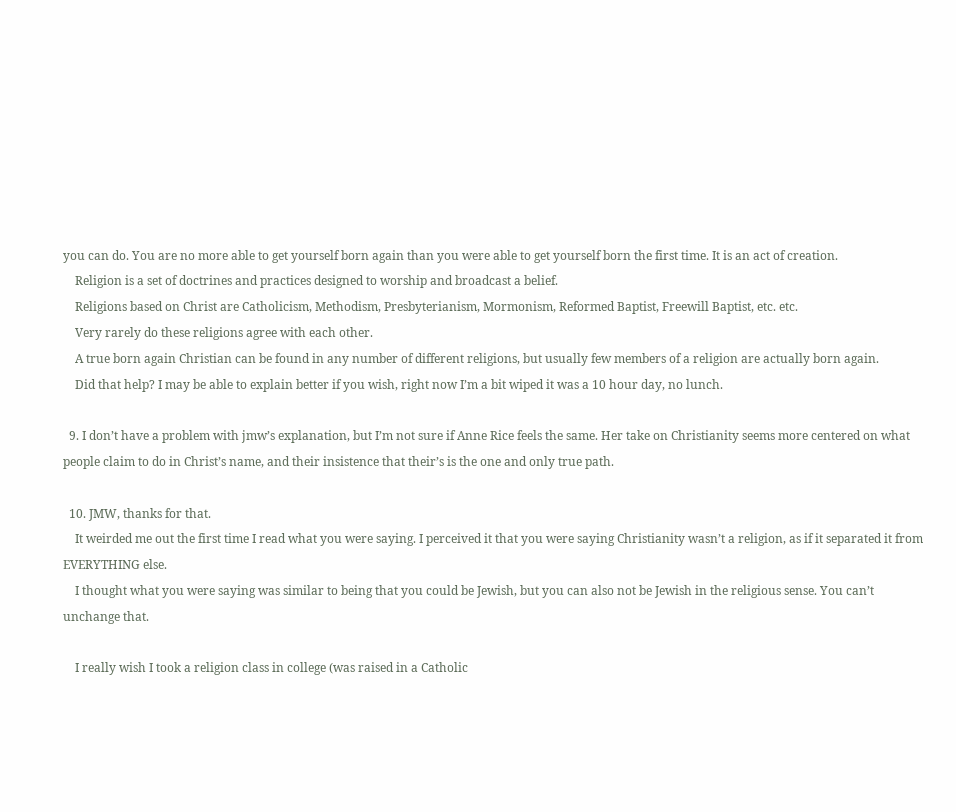you can do. You are no more able to get yourself born again than you were able to get yourself born the first time. It is an act of creation.
    Religion is a set of doctrines and practices designed to worship and broadcast a belief.
    Religions based on Christ are Catholicism, Methodism, Presbyterianism, Mormonism, Reformed Baptist, Freewill Baptist, etc. etc.
    Very rarely do these religions agree with each other.
    A true born again Christian can be found in any number of different religions, but usually few members of a religion are actually born again.
    Did that help? I may be able to explain better if you wish, right now I’m a bit wiped it was a 10 hour day, no lunch.

  9. I don’t have a problem with jmw’s explanation, but I’m not sure if Anne Rice feels the same. Her take on Christianity seems more centered on what people claim to do in Christ’s name, and their insistence that their’s is the one and only true path.

  10. JMW, thanks for that.
    It weirded me out the first time I read what you were saying. I perceived it that you were saying Christianity wasn’t a religion, as if it separated it from EVERYTHING else.
    I thought what you were saying was similar to being that you could be Jewish, but you can also not be Jewish in the religious sense. You can’t unchange that.

    I really wish I took a religion class in college (was raised in a Catholic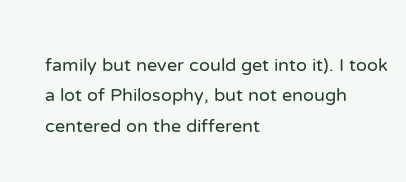family but never could get into it). I took a lot of Philosophy, but not enough centered on the different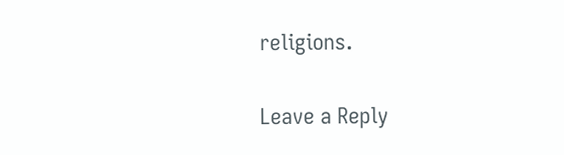religions.

Leave a Reply